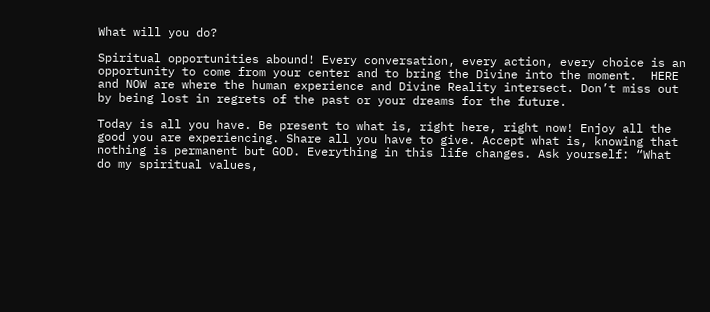What will you do?

Spiritual opportunities abound! Every conversation, every action, every choice is an opportunity to come from your center and to bring the Divine into the moment.  HERE and NOW are where the human experience and Divine Reality intersect. Don’t miss out by being lost in regrets of the past or your dreams for the future.

Today is all you have. Be present to what is, right here, right now! Enjoy all the good you are experiencing. Share all you have to give. Accept what is, knowing that nothing is permanent but GOD. Everything in this life changes. Ask yourself: “What do my spiritual values,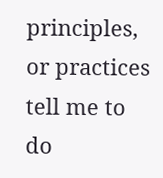principles, or practices tell me to do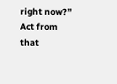right now?” Act from that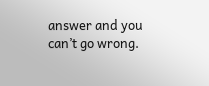answer and you can’t go wrong.